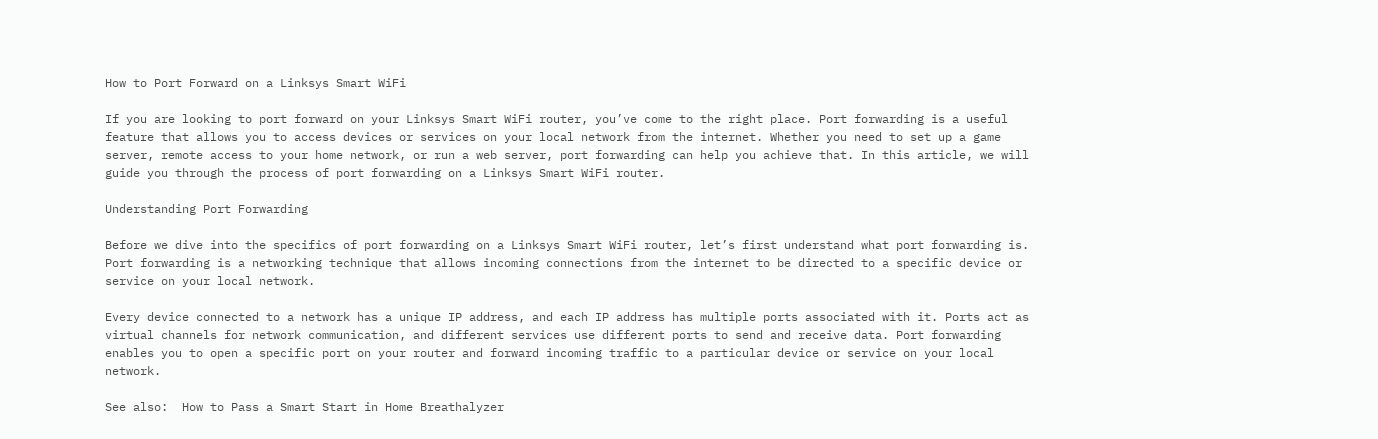How to Port Forward on a Linksys Smart WiFi

If you are looking to port forward on your Linksys Smart WiFi router, you’ve come to the right place. Port forwarding is a useful feature that allows you to access devices or services on your local network from the internet. Whether you need to set up a game server, remote access to your home network, or run a web server, port forwarding can help you achieve that. In this article, we will guide you through the process of port forwarding on a Linksys Smart WiFi router.

Understanding Port Forwarding

Before we dive into the specifics of port forwarding on a Linksys Smart WiFi router, let’s first understand what port forwarding is. Port forwarding is a networking technique that allows incoming connections from the internet to be directed to a specific device or service on your local network.

Every device connected to a network has a unique IP address, and each IP address has multiple ports associated with it. Ports act as virtual channels for network communication, and different services use different ports to send and receive data. Port forwarding enables you to open a specific port on your router and forward incoming traffic to a particular device or service on your local network.

See also:  How to Pass a Smart Start in Home Breathalyzer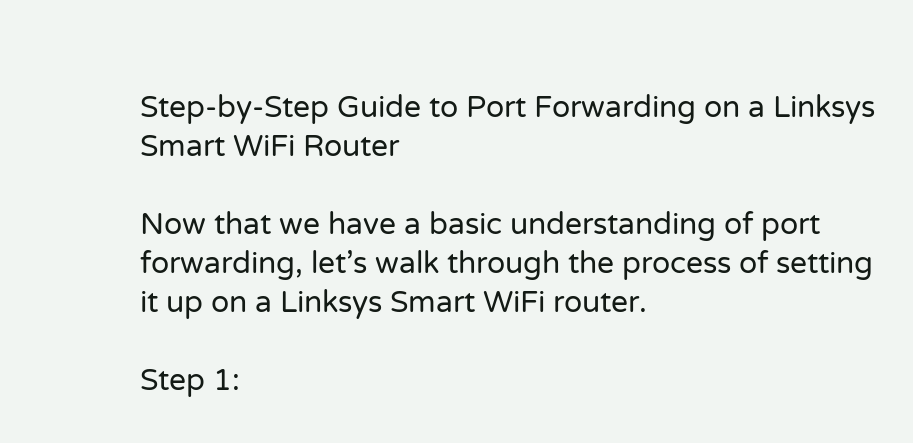Step-by-Step Guide to Port Forwarding on a Linksys Smart WiFi Router

Now that we have a basic understanding of port forwarding, let’s walk through the process of setting it up on a Linksys Smart WiFi router.

Step 1: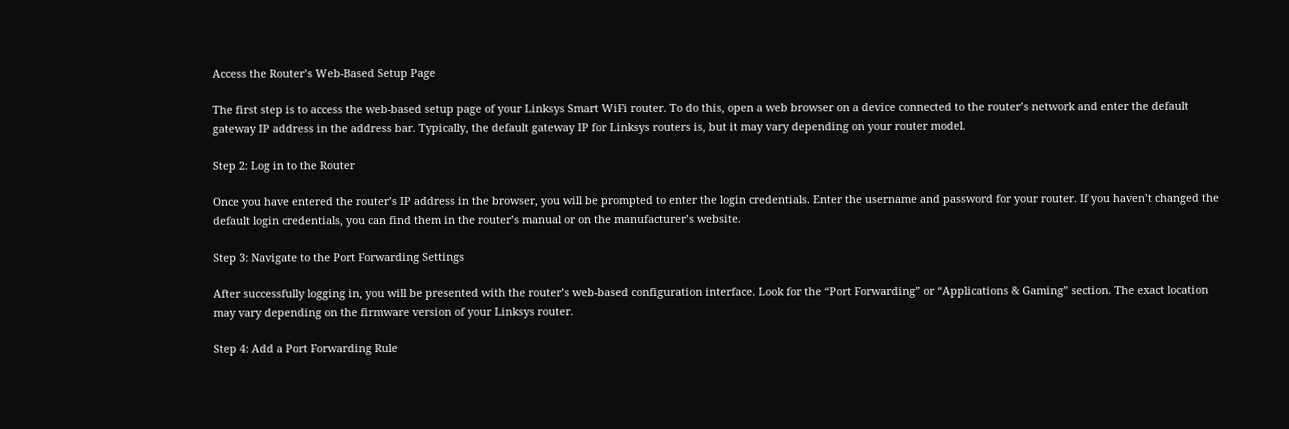Access the Router’s Web-Based Setup Page

The first step is to access the web-based setup page of your Linksys Smart WiFi router. To do this, open a web browser on a device connected to the router’s network and enter the default gateway IP address in the address bar. Typically, the default gateway IP for Linksys routers is, but it may vary depending on your router model.

Step 2: Log in to the Router

Once you have entered the router’s IP address in the browser, you will be prompted to enter the login credentials. Enter the username and password for your router. If you haven’t changed the default login credentials, you can find them in the router’s manual or on the manufacturer’s website.

Step 3: Navigate to the Port Forwarding Settings

After successfully logging in, you will be presented with the router’s web-based configuration interface. Look for the “Port Forwarding” or “Applications & Gaming” section. The exact location may vary depending on the firmware version of your Linksys router.

Step 4: Add a Port Forwarding Rule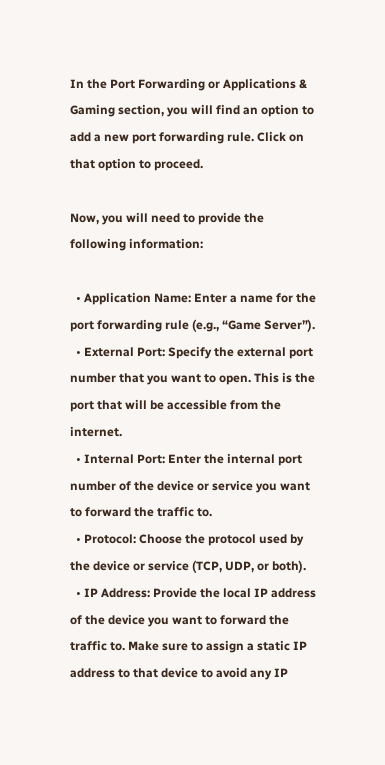In the Port Forwarding or Applications & Gaming section, you will find an option to add a new port forwarding rule. Click on that option to proceed.

Now, you will need to provide the following information:

  • Application Name: Enter a name for the port forwarding rule (e.g., “Game Server”).
  • External Port: Specify the external port number that you want to open. This is the port that will be accessible from the internet.
  • Internal Port: Enter the internal port number of the device or service you want to forward the traffic to.
  • Protocol: Choose the protocol used by the device or service (TCP, UDP, or both).
  • IP Address: Provide the local IP address of the device you want to forward the traffic to. Make sure to assign a static IP address to that device to avoid any IP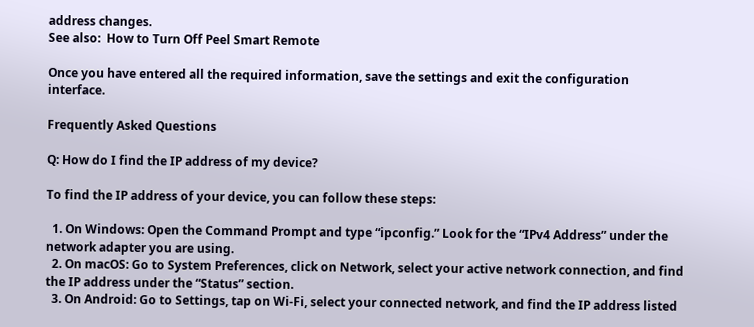address changes.
See also:  How to Turn Off Peel Smart Remote

Once you have entered all the required information, save the settings and exit the configuration interface.

Frequently Asked Questions

Q: How do I find the IP address of my device?

To find the IP address of your device, you can follow these steps:

  1. On Windows: Open the Command Prompt and type “ipconfig.” Look for the “IPv4 Address” under the network adapter you are using.
  2. On macOS: Go to System Preferences, click on Network, select your active network connection, and find the IP address under the “Status” section.
  3. On Android: Go to Settings, tap on Wi-Fi, select your connected network, and find the IP address listed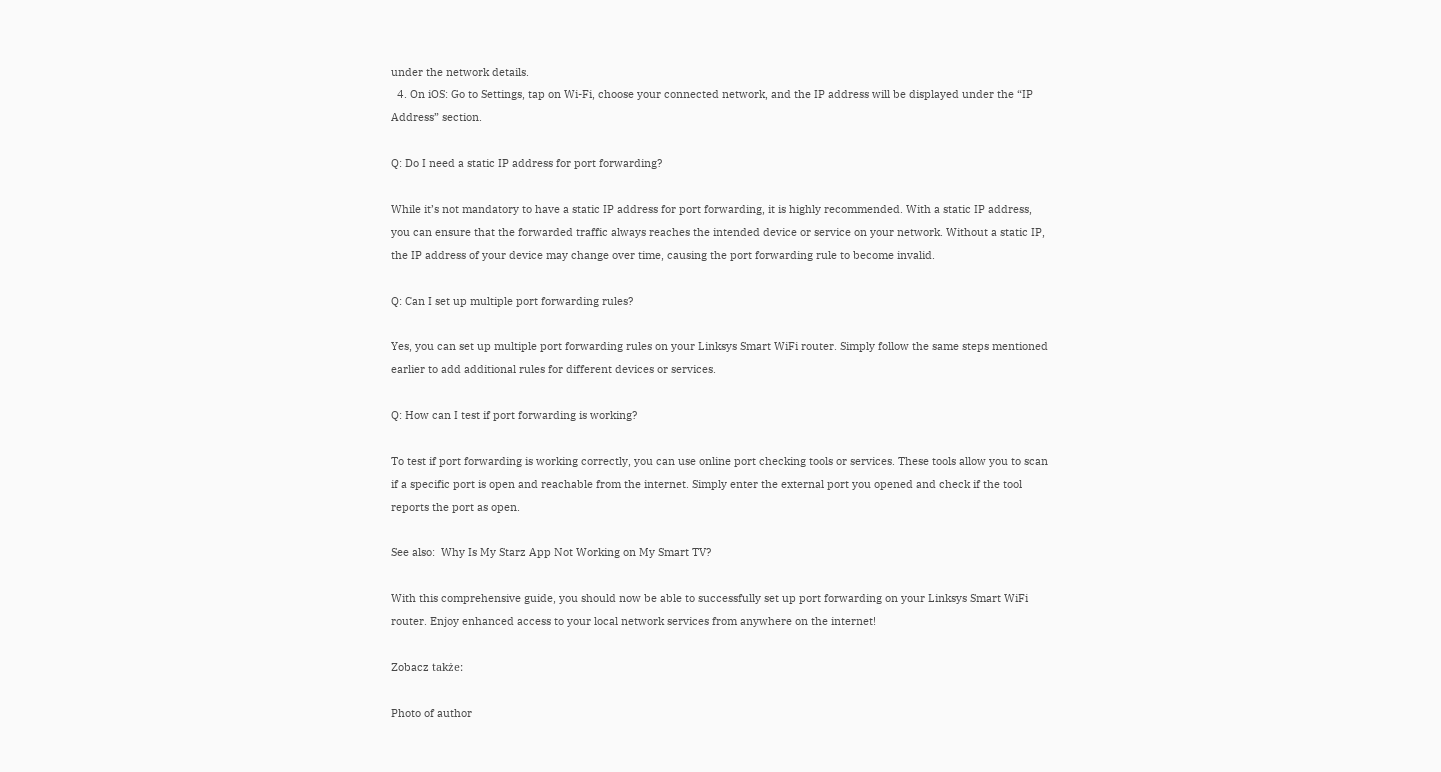under the network details.
  4. On iOS: Go to Settings, tap on Wi-Fi, choose your connected network, and the IP address will be displayed under the “IP Address” section.

Q: Do I need a static IP address for port forwarding?

While it’s not mandatory to have a static IP address for port forwarding, it is highly recommended. With a static IP address, you can ensure that the forwarded traffic always reaches the intended device or service on your network. Without a static IP, the IP address of your device may change over time, causing the port forwarding rule to become invalid.

Q: Can I set up multiple port forwarding rules?

Yes, you can set up multiple port forwarding rules on your Linksys Smart WiFi router. Simply follow the same steps mentioned earlier to add additional rules for different devices or services.

Q: How can I test if port forwarding is working?

To test if port forwarding is working correctly, you can use online port checking tools or services. These tools allow you to scan if a specific port is open and reachable from the internet. Simply enter the external port you opened and check if the tool reports the port as open.

See also:  Why Is My Starz App Not Working on My Smart TV?

With this comprehensive guide, you should now be able to successfully set up port forwarding on your Linksys Smart WiFi router. Enjoy enhanced access to your local network services from anywhere on the internet!

Zobacz także:

Photo of author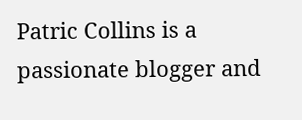Patric Collins is a passionate blogger and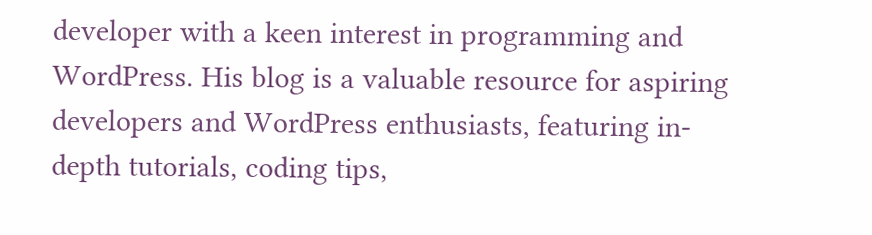developer with a keen interest in programming and WordPress. His blog is a valuable resource for aspiring developers and WordPress enthusiasts, featuring in-depth tutorials, coding tips,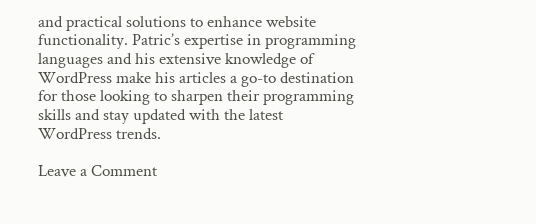and practical solutions to enhance website functionality. Patric’s expertise in programming languages and his extensive knowledge of WordPress make his articles a go-to destination for those looking to sharpen their programming skills and stay updated with the latest WordPress trends.

Leave a Comment